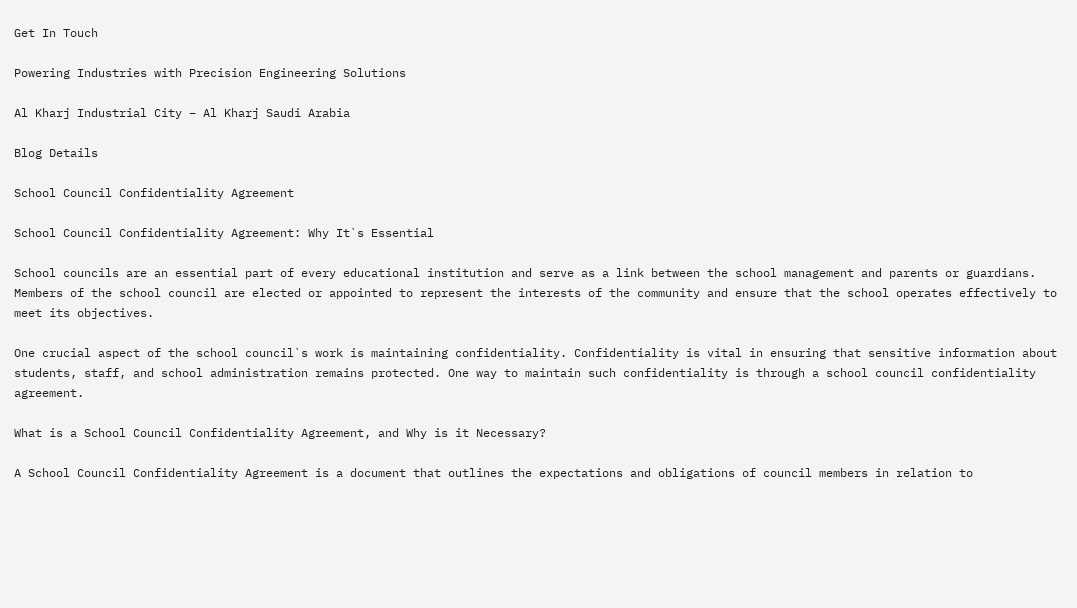Get In Touch

Powering Industries with Precision Engineering Solutions

Al Kharj Industrial City – Al Kharj Saudi Arabia

Blog Details

School Council Confidentiality Agreement

School Council Confidentiality Agreement: Why It`s Essential

School councils are an essential part of every educational institution and serve as a link between the school management and parents or guardians. Members of the school council are elected or appointed to represent the interests of the community and ensure that the school operates effectively to meet its objectives.

One crucial aspect of the school council`s work is maintaining confidentiality. Confidentiality is vital in ensuring that sensitive information about students, staff, and school administration remains protected. One way to maintain such confidentiality is through a school council confidentiality agreement.

What is a School Council Confidentiality Agreement, and Why is it Necessary?

A School Council Confidentiality Agreement is a document that outlines the expectations and obligations of council members in relation to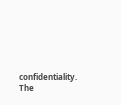confidentiality. The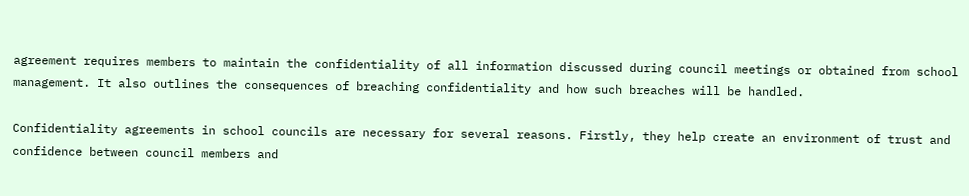agreement requires members to maintain the confidentiality of all information discussed during council meetings or obtained from school management. It also outlines the consequences of breaching confidentiality and how such breaches will be handled.

Confidentiality agreements in school councils are necessary for several reasons. Firstly, they help create an environment of trust and confidence between council members and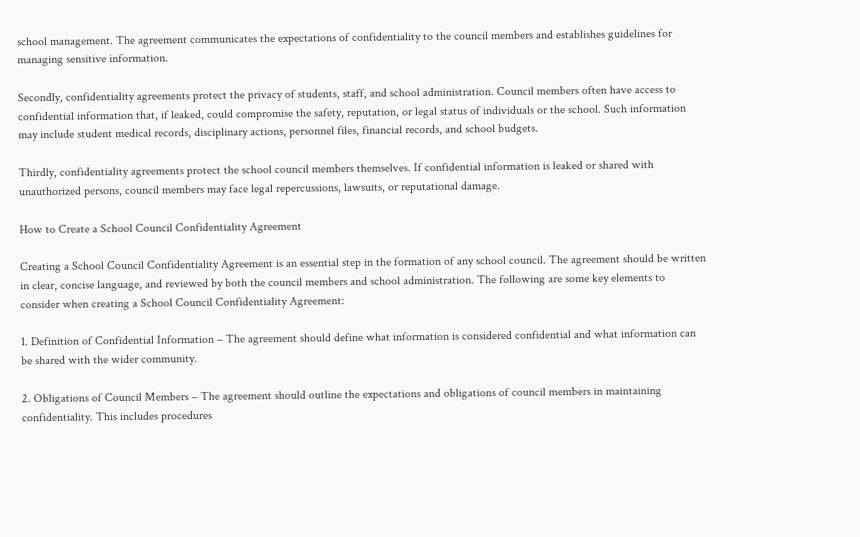school management. The agreement communicates the expectations of confidentiality to the council members and establishes guidelines for managing sensitive information.

Secondly, confidentiality agreements protect the privacy of students, staff, and school administration. Council members often have access to confidential information that, if leaked, could compromise the safety, reputation, or legal status of individuals or the school. Such information may include student medical records, disciplinary actions, personnel files, financial records, and school budgets.

Thirdly, confidentiality agreements protect the school council members themselves. If confidential information is leaked or shared with unauthorized persons, council members may face legal repercussions, lawsuits, or reputational damage.

How to Create a School Council Confidentiality Agreement

Creating a School Council Confidentiality Agreement is an essential step in the formation of any school council. The agreement should be written in clear, concise language, and reviewed by both the council members and school administration. The following are some key elements to consider when creating a School Council Confidentiality Agreement:

1. Definition of Confidential Information – The agreement should define what information is considered confidential and what information can be shared with the wider community.

2. Obligations of Council Members – The agreement should outline the expectations and obligations of council members in maintaining confidentiality. This includes procedures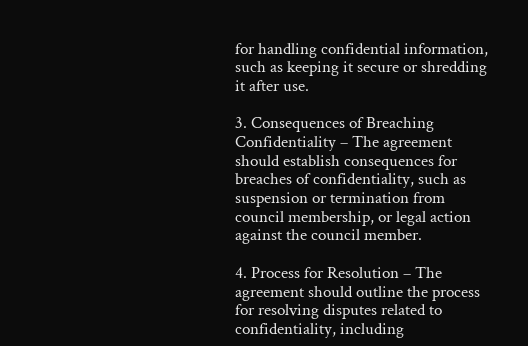for handling confidential information, such as keeping it secure or shredding it after use.

3. Consequences of Breaching Confidentiality – The agreement should establish consequences for breaches of confidentiality, such as suspension or termination from council membership, or legal action against the council member.

4. Process for Resolution – The agreement should outline the process for resolving disputes related to confidentiality, including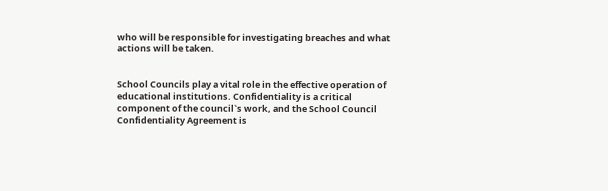who will be responsible for investigating breaches and what actions will be taken.


School Councils play a vital role in the effective operation of educational institutions. Confidentiality is a critical component of the council`s work, and the School Council Confidentiality Agreement is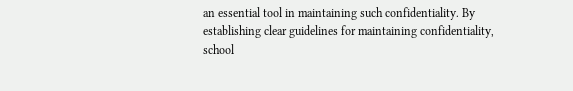an essential tool in maintaining such confidentiality. By establishing clear guidelines for maintaining confidentiality, school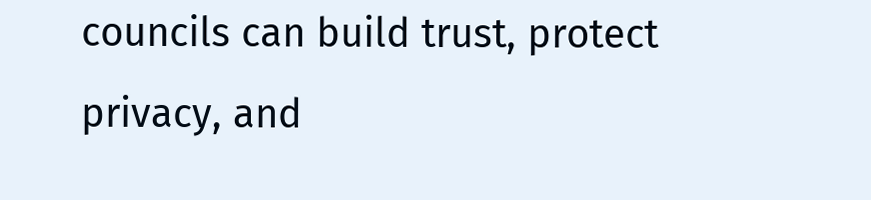councils can build trust, protect privacy, and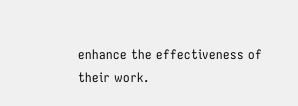enhance the effectiveness of their work.